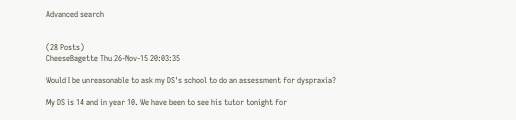Advanced search


(28 Posts)
CheeseBagette Thu 26-Nov-15 20:03:35

Would I be unreasonable to ask my DS's school to do an assessment for dyspraxia?

My DS is 14 and in year 10. We have been to see his tutor tonight for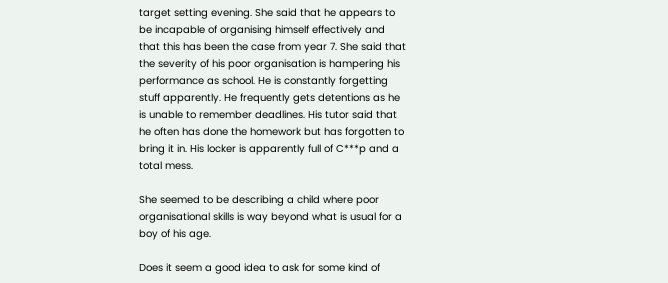target setting evening. She said that he appears to be incapable of organising himself effectively and that this has been the case from year 7. She said that the severity of his poor organisation is hampering his performance as school. He is constantly forgetting stuff apparently. He frequently gets detentions as he is unable to remember deadlines. His tutor said that he often has done the homework but has forgotten to bring it in. His locker is apparently full of C***p and a total mess.

She seemed to be describing a child where poor organisational skills is way beyond what is usual for a boy of his age.

Does it seem a good idea to ask for some kind of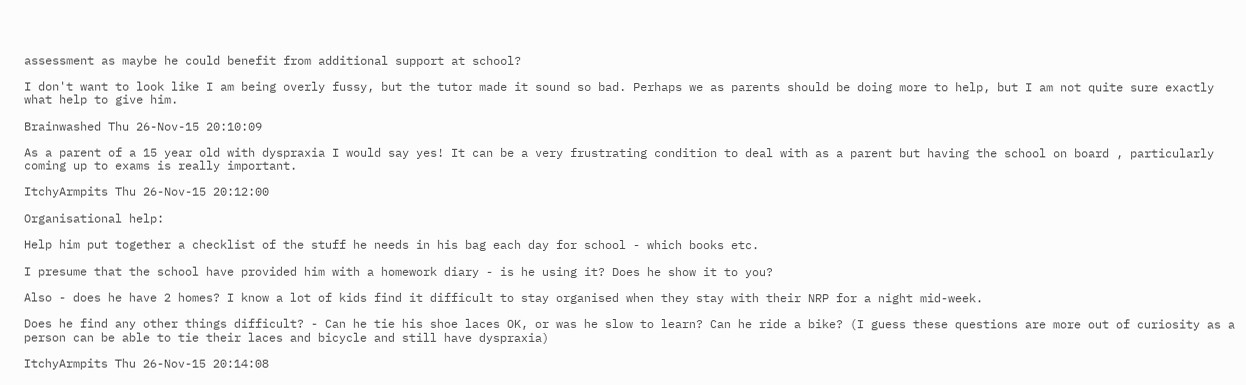assessment as maybe he could benefit from additional support at school?

I don't want to look like I am being overly fussy, but the tutor made it sound so bad. Perhaps we as parents should be doing more to help, but I am not quite sure exactly what help to give him.

Brainwashed Thu 26-Nov-15 20:10:09

As a parent of a 15 year old with dyspraxia I would say yes! It can be a very frustrating condition to deal with as a parent but having the school on board , particularly coming up to exams is really important.

ItchyArmpits Thu 26-Nov-15 20:12:00

Organisational help:

Help him put together a checklist of the stuff he needs in his bag each day for school - which books etc.

I presume that the school have provided him with a homework diary - is he using it? Does he show it to you?

Also - does he have 2 homes? I know a lot of kids find it difficult to stay organised when they stay with their NRP for a night mid-week.

Does he find any other things difficult? - Can he tie his shoe laces OK, or was he slow to learn? Can he ride a bike? (I guess these questions are more out of curiosity as a person can be able to tie their laces and bicycle and still have dyspraxia)

ItchyArmpits Thu 26-Nov-15 20:14:08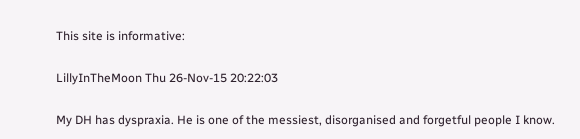This site is informative:

LillyInTheMoon Thu 26-Nov-15 20:22:03

My DH has dyspraxia. He is one of the messiest, disorganised and forgetful people I know.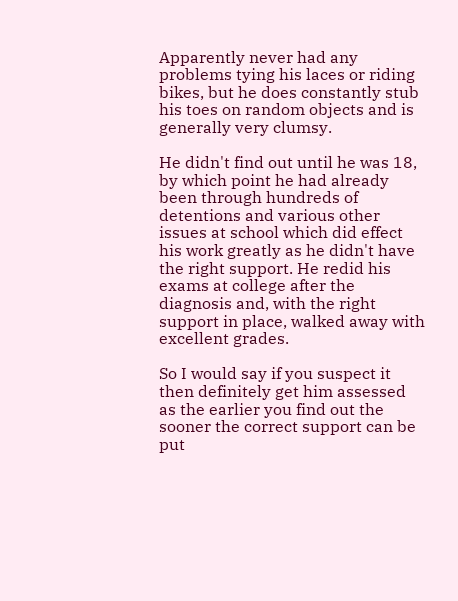Apparently never had any problems tying his laces or riding bikes, but he does constantly stub his toes on random objects and is generally very clumsy.

He didn't find out until he was 18, by which point he had already been through hundreds of detentions and various other issues at school which did effect his work greatly as he didn't have the right support. He redid his exams at college after the diagnosis and, with the right support in place, walked away with excellent grades.

So I would say if you suspect it then definitely get him assessed as the earlier you find out the sooner the correct support can be put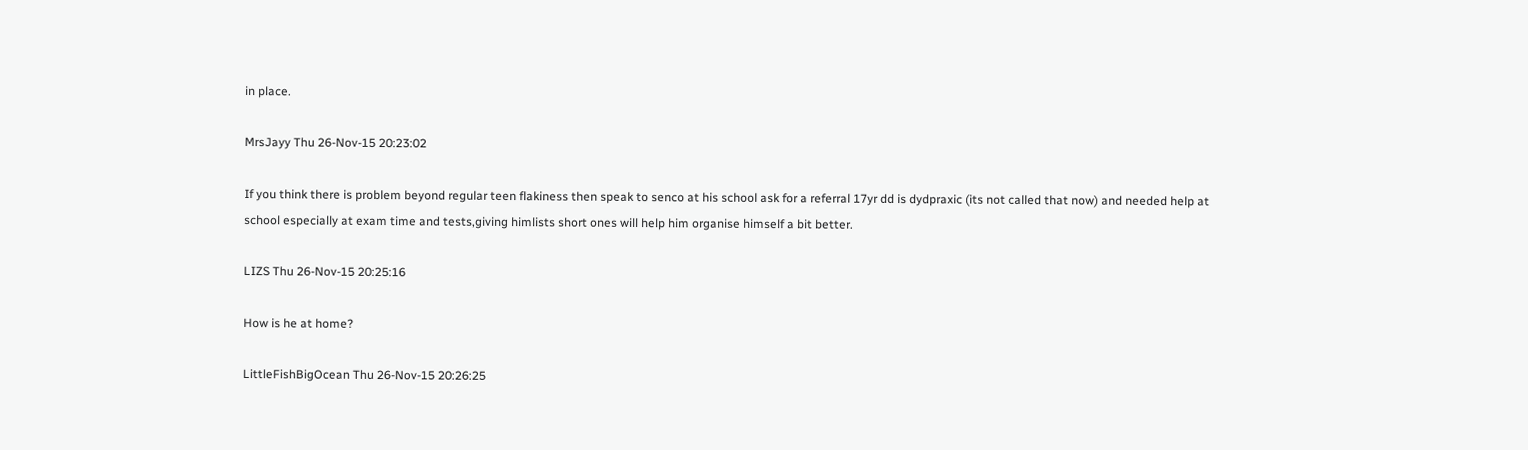in place.

MrsJayy Thu 26-Nov-15 20:23:02

If you think there is problem beyond regular teen flakiness then speak to senco at his school ask for a referral 17yr dd is dydpraxic (its not called that now) and needed help at school especially at exam time and tests,giving himlists short ones will help him organise himself a bit better.

LIZS Thu 26-Nov-15 20:25:16

How is he at home?

LittleFishBigOcean Thu 26-Nov-15 20:26:25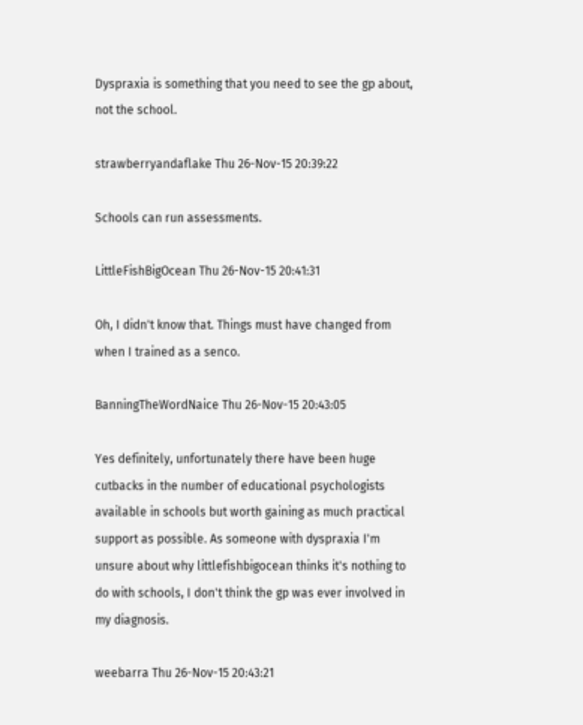Dyspraxia is something that you need to see the gp about, not the school.

strawberryandaflake Thu 26-Nov-15 20:39:22

Schools can run assessments.

LittleFishBigOcean Thu 26-Nov-15 20:41:31

Oh, I didn't know that. Things must have changed from when I trained as a senco.

BanningTheWordNaice Thu 26-Nov-15 20:43:05

Yes definitely, unfortunately there have been huge cutbacks in the number of educational psychologists available in schools but worth gaining as much practical support as possible. As someone with dyspraxia I'm unsure about why littlefishbigocean thinks it's nothing to do with schools, I don't think the gp was ever involved in my diagnosis.

weebarra Thu 26-Nov-15 20:43:21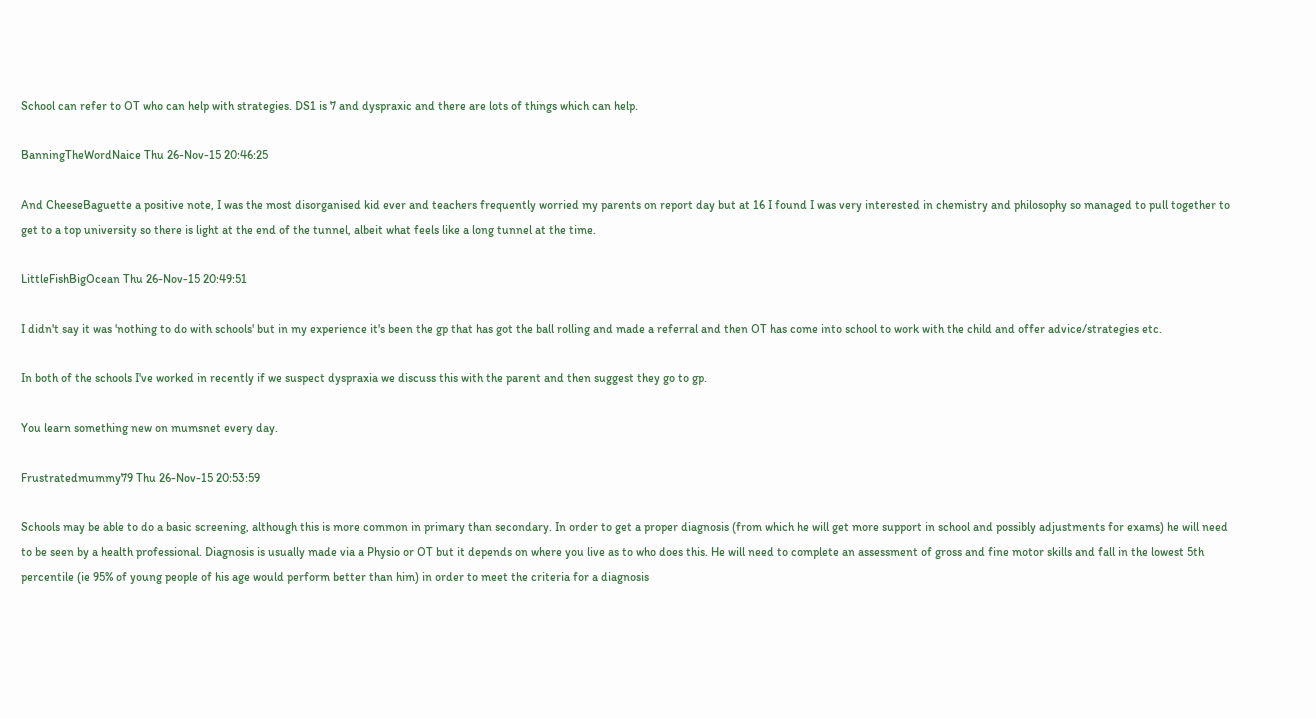School can refer to OT who can help with strategies. DS1 is 7 and dyspraxic and there are lots of things which can help.

BanningTheWordNaice Thu 26-Nov-15 20:46:25

And CheeseBaguette a positive note, I was the most disorganised kid ever and teachers frequently worried my parents on report day but at 16 I found I was very interested in chemistry and philosophy so managed to pull together to get to a top university so there is light at the end of the tunnel, albeit what feels like a long tunnel at the time.

LittleFishBigOcean Thu 26-Nov-15 20:49:51

I didn't say it was 'nothing to do with schools' but in my experience it's been the gp that has got the ball rolling and made a referral and then OT has come into school to work with the child and offer advice/strategies etc.

In both of the schools I've worked in recently if we suspect dyspraxia we discuss this with the parent and then suggest they go to gp.

You learn something new on mumsnet every day.

Frustratedmummy79 Thu 26-Nov-15 20:53:59

Schools may be able to do a basic screening, although this is more common in primary than secondary. In order to get a proper diagnosis (from which he will get more support in school and possibly adjustments for exams) he will need to be seen by a health professional. Diagnosis is usually made via a Physio or OT but it depends on where you live as to who does this. He will need to complete an assessment of gross and fine motor skills and fall in the lowest 5th percentile (ie 95% of young people of his age would perform better than him) in order to meet the criteria for a diagnosis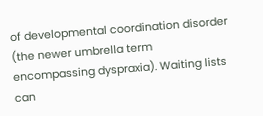of developmental coordination disorder (the newer umbrella term encompassing dyspraxia). Waiting lists can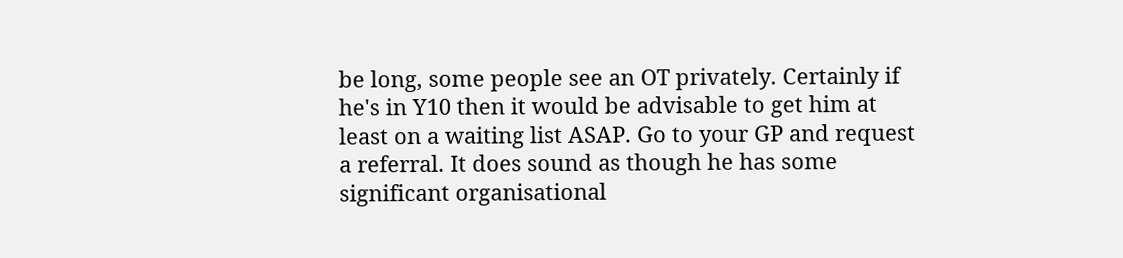be long, some people see an OT privately. Certainly if he's in Y10 then it would be advisable to get him at least on a waiting list ASAP. Go to your GP and request a referral. It does sound as though he has some significant organisational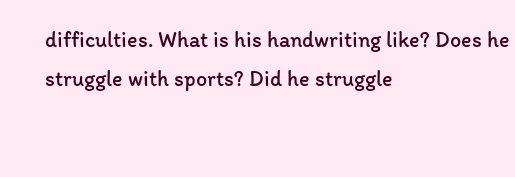difficulties. What is his handwriting like? Does he struggle with sports? Did he struggle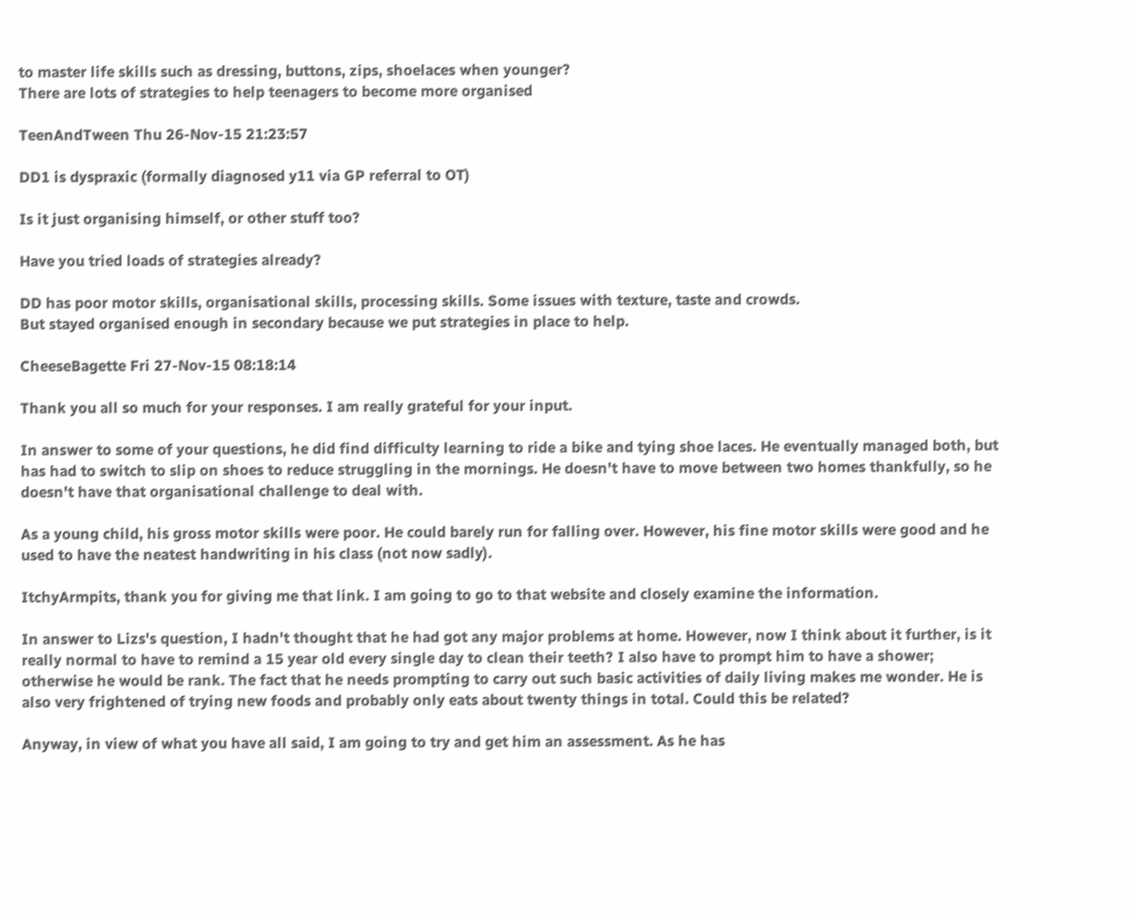to master life skills such as dressing, buttons, zips, shoelaces when younger?
There are lots of strategies to help teenagers to become more organised

TeenAndTween Thu 26-Nov-15 21:23:57

DD1 is dyspraxic (formally diagnosed y11 via GP referral to OT)

Is it just organising himself, or other stuff too?

Have you tried loads of strategies already?

DD has poor motor skills, organisational skills, processing skills. Some issues with texture, taste and crowds.
But stayed organised enough in secondary because we put strategies in place to help.

CheeseBagette Fri 27-Nov-15 08:18:14

Thank you all so much for your responses. I am really grateful for your input.

In answer to some of your questions, he did find difficulty learning to ride a bike and tying shoe laces. He eventually managed both, but has had to switch to slip on shoes to reduce struggling in the mornings. He doesn't have to move between two homes thankfully, so he doesn't have that organisational challenge to deal with.

As a young child, his gross motor skills were poor. He could barely run for falling over. However, his fine motor skills were good and he used to have the neatest handwriting in his class (not now sadly).

ItchyArmpits, thank you for giving me that link. I am going to go to that website and closely examine the information.

In answer to Lizs's question, I hadn't thought that he had got any major problems at home. However, now I think about it further, is it really normal to have to remind a 15 year old every single day to clean their teeth? I also have to prompt him to have a shower; otherwise he would be rank. The fact that he needs prompting to carry out such basic activities of daily living makes me wonder. He is also very frightened of trying new foods and probably only eats about twenty things in total. Could this be related?

Anyway, in view of what you have all said, I am going to try and get him an assessment. As he has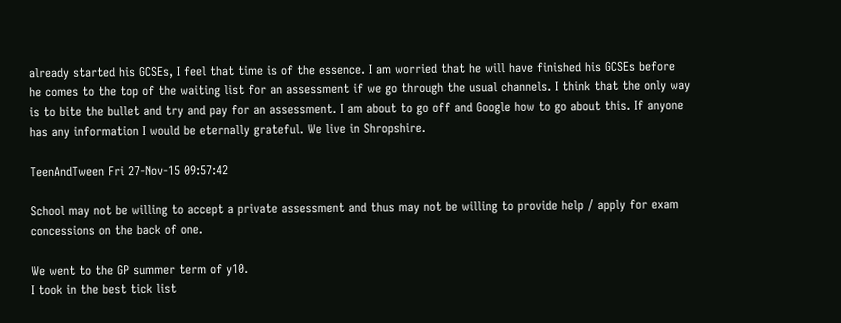already started his GCSEs, I feel that time is of the essence. I am worried that he will have finished his GCSEs before he comes to the top of the waiting list for an assessment if we go through the usual channels. I think that the only way is to bite the bullet and try and pay for an assessment. I am about to go off and Google how to go about this. If anyone has any information I would be eternally grateful. We live in Shropshire.

TeenAndTween Fri 27-Nov-15 09:57:42

School may not be willing to accept a private assessment and thus may not be willing to provide help / apply for exam concessions on the back of one.

We went to the GP summer term of y10.
I took in the best tick list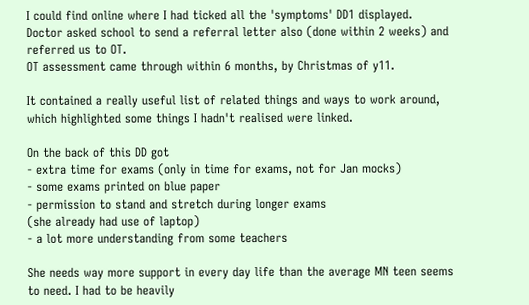I could find online where I had ticked all the 'symptoms' DD1 displayed.
Doctor asked school to send a referral letter also (done within 2 weeks) and referred us to OT.
OT assessment came through within 6 months, by Christmas of y11.

It contained a really useful list of related things and ways to work around, which highlighted some things I hadn't realised were linked.

On the back of this DD got
- extra time for exams (only in time for exams, not for Jan mocks)
- some exams printed on blue paper
- permission to stand and stretch during longer exams
(she already had use of laptop)
- a lot more understanding from some teachers

She needs way more support in every day life than the average MN teen seems to need. I had to be heavily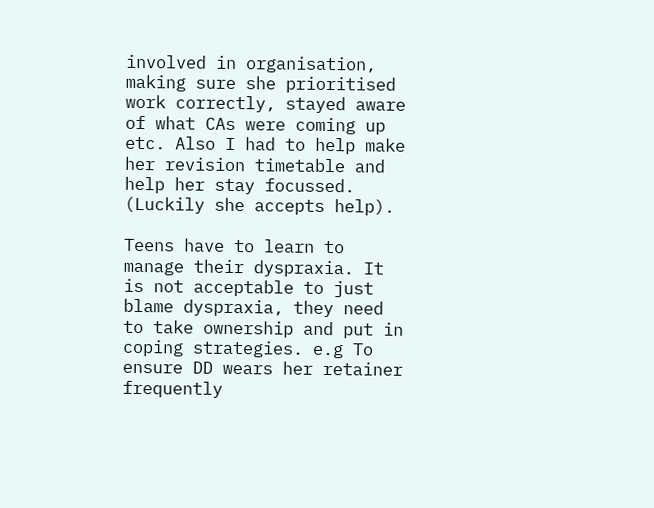involved in organisation, making sure she prioritised work correctly, stayed aware of what CAs were coming up etc. Also I had to help make her revision timetable and help her stay focussed. (Luckily she accepts help).

Teens have to learn to manage their dyspraxia. It is not acceptable to just blame dyspraxia, they need to take ownership and put in coping strategies. e.g To ensure DD wears her retainer frequently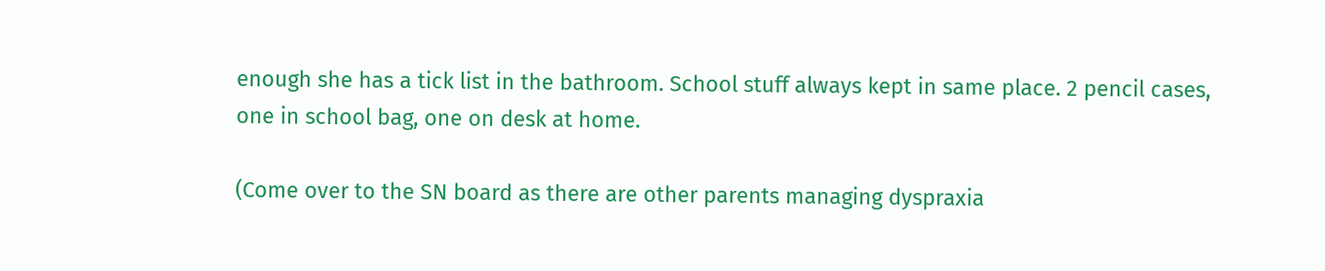enough she has a tick list in the bathroom. School stuff always kept in same place. 2 pencil cases, one in school bag, one on desk at home.

(Come over to the SN board as there are other parents managing dyspraxia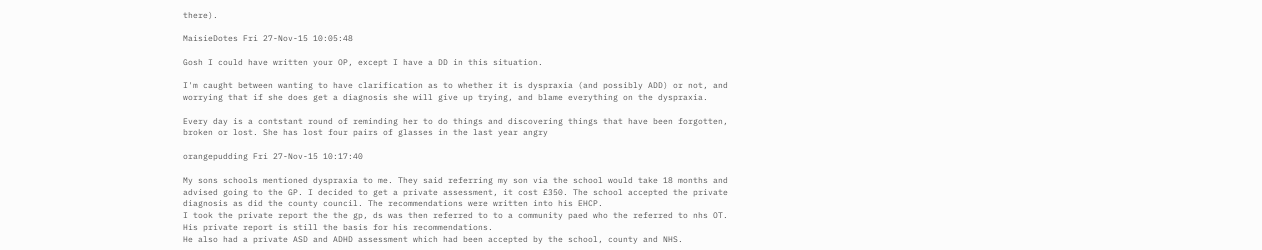there).

MaisieDotes Fri 27-Nov-15 10:05:48

Gosh I could have written your OP, except I have a DD in this situation.

I'm caught between wanting to have clarification as to whether it is dyspraxia (and possibly ADD) or not, and worrying that if she does get a diagnosis she will give up trying, and blame everything on the dyspraxia.

Every day is a contstant round of reminding her to do things and discovering things that have been forgotten, broken or lost. She has lost four pairs of glasses in the last year angry

orangepudding Fri 27-Nov-15 10:17:40

My sons schools mentioned dyspraxia to me. They said referring my son via the school would take 18 months and advised going to the GP. I decided to get a private assessment, it cost £350. The school accepted the private diagnosis as did the county council. The recommendations were written into his EHCP.
I took the private report the the gp, ds was then referred to to a community paed who the referred to nhs OT. His private report is still the basis for his recommendations.
He also had a private ASD and ADHD assessment which had been accepted by the school, county and NHS.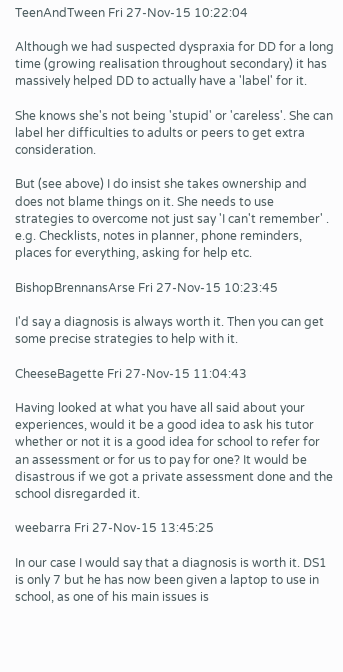TeenAndTween Fri 27-Nov-15 10:22:04

Although we had suspected dyspraxia for DD for a long time (growing realisation throughout secondary) it has massively helped DD to actually have a 'label' for it.

She knows she's not being 'stupid' or 'careless'. She can label her difficulties to adults or peers to get extra consideration.

But (see above) I do insist she takes ownership and does not blame things on it. She needs to use strategies to overcome not just say 'I can't remember' . e.g. Checklists, notes in planner, phone reminders, places for everything, asking for help etc.

BishopBrennansArse Fri 27-Nov-15 10:23:45

I'd say a diagnosis is always worth it. Then you can get some precise strategies to help with it.

CheeseBagette Fri 27-Nov-15 11:04:43

Having looked at what you have all said about your experiences, would it be a good idea to ask his tutor whether or not it is a good idea for school to refer for an assessment or for us to pay for one? It would be disastrous if we got a private assessment done and the school disregarded it.

weebarra Fri 27-Nov-15 13:45:25

In our case I would say that a diagnosis is worth it. DS1 is only 7 but he has now been given a laptop to use in school, as one of his main issues is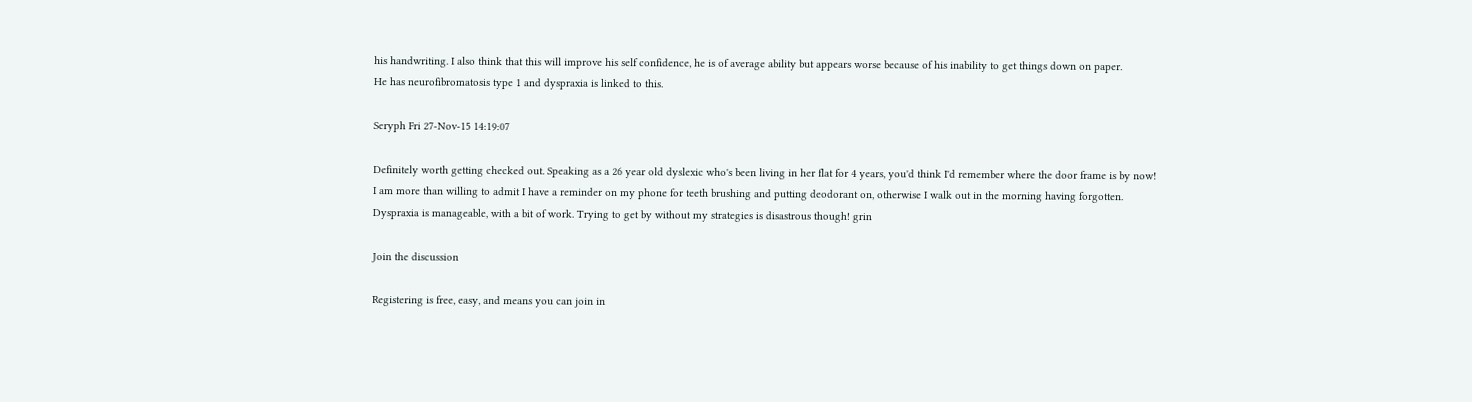his handwriting. I also think that this will improve his self confidence, he is of average ability but appears worse because of his inability to get things down on paper.
He has neurofibromatosis type 1 and dyspraxia is linked to this.

Seryph Fri 27-Nov-15 14:19:07

Definitely worth getting checked out. Speaking as a 26 year old dyslexic who's been living in her flat for 4 years, you'd think I'd remember where the door frame is by now!
I am more than willing to admit I have a reminder on my phone for teeth brushing and putting deodorant on, otherwise I walk out in the morning having forgotten.
Dyspraxia is manageable, with a bit of work. Trying to get by without my strategies is disastrous though! grin

Join the discussion

Registering is free, easy, and means you can join in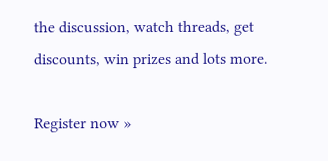the discussion, watch threads, get discounts, win prizes and lots more.

Register now »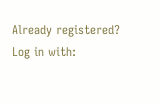Already registered? Log in with: